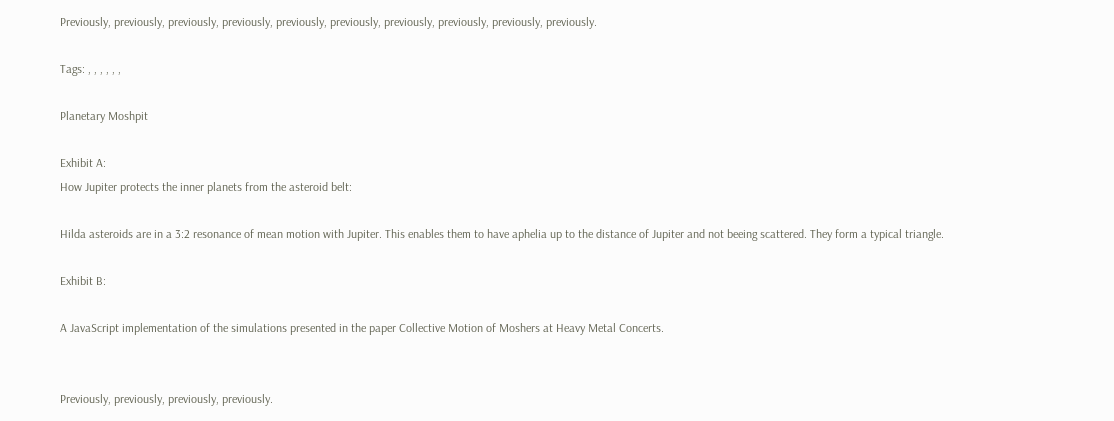Previously, previously, previously, previously, previously, previously, previously, previously, previously, previously.

Tags: , , , , , ,

Planetary Moshpit

Exhibit A:
How Jupiter protects the inner planets from the asteroid belt:

Hilda asteroids are in a 3:2 resonance of mean motion with Jupiter. This enables them to have aphelia up to the distance of Jupiter and not beeing scattered. They form a typical triangle.

Exhibit B:

A JavaScript implementation of the simulations presented in the paper Collective Motion of Moshers at Heavy Metal Concerts.


Previously, previously, previously, previously.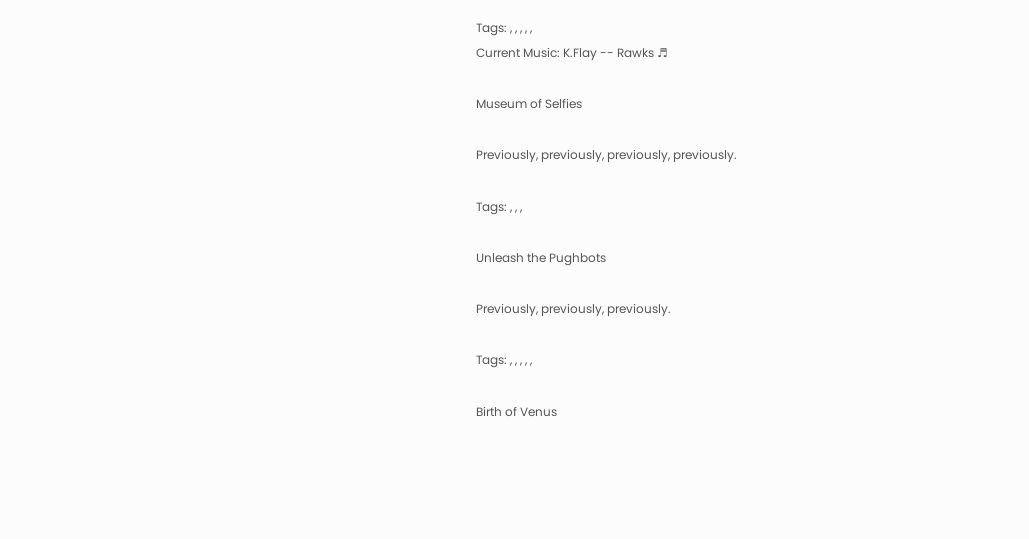Tags: , , , , ,
Current Music: K.Flay -- Rawks ♬

Museum of Selfies

Previously, previously, previously, previously.

Tags: , , ,

Unleash the Pughbots

Previously, previously, previously.

Tags: , , , , ,

Birth of Venus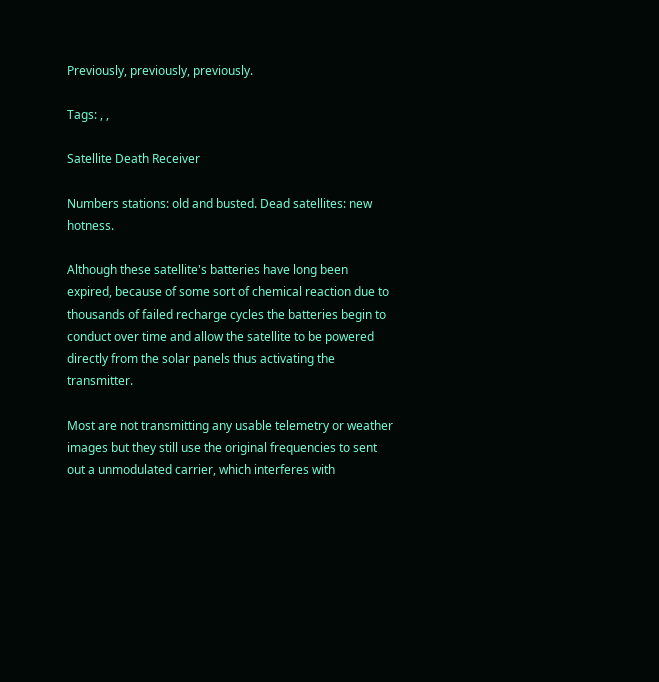Previously, previously, previously.

Tags: , ,

Satellite Death Receiver

Numbers stations: old and busted. Dead satellites: new hotness.

Although these satellite's batteries have long been expired, because of some sort of chemical reaction due to thousands of failed recharge cycles the batteries begin to conduct over time and allow the satellite to be powered directly from the solar panels thus activating the transmitter.

Most are not transmitting any usable telemetry or weather images but they still use the original frequencies to sent out a unmodulated carrier, which interferes with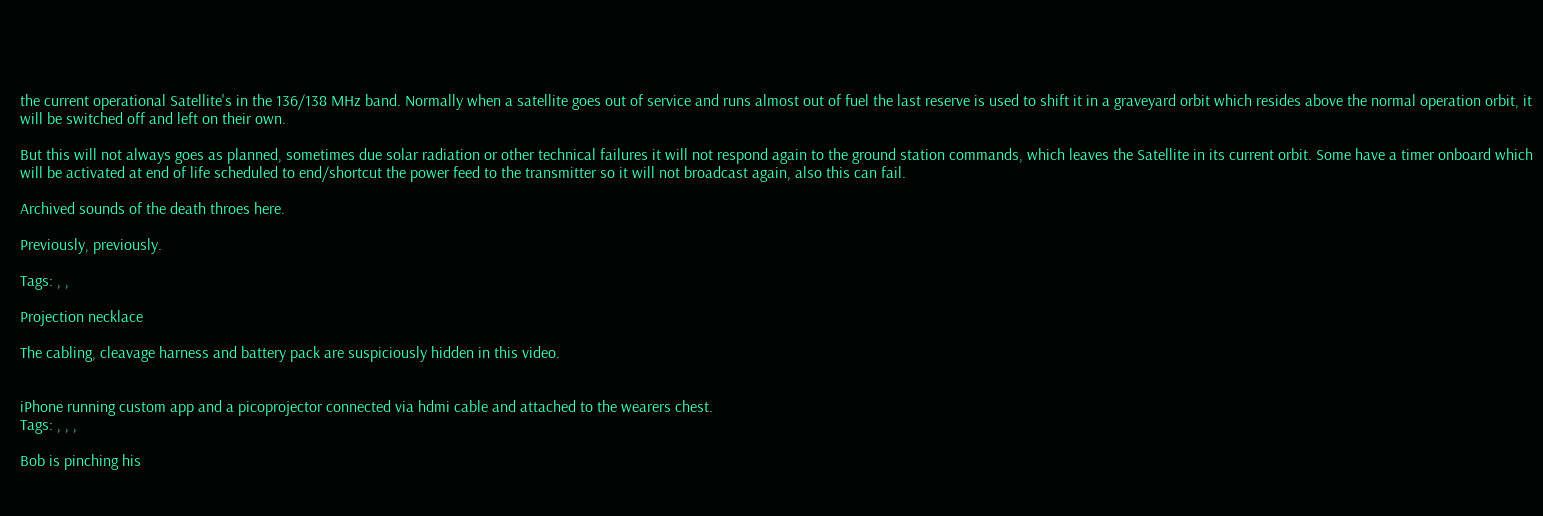the current operational Satellite's in the 136/138 MHz band. Normally when a satellite goes out of service and runs almost out of fuel the last reserve is used to shift it in a graveyard orbit which resides above the normal operation orbit, it will be switched off and left on their own.

But this will not always goes as planned, sometimes due solar radiation or other technical failures it will not respond again to the ground station commands, which leaves the Satellite in its current orbit. Some have a timer onboard which will be activated at end of life scheduled to end/shortcut the power feed to the transmitter so it will not broadcast again, also this can fail.

Archived sounds of the death throes here.

Previously, previously.

Tags: , ,

Projection necklace

The cabling, cleavage harness and battery pack are suspiciously hidden in this video.


iPhone running custom app and a picoprojector connected via hdmi cable and attached to the wearers chest.
Tags: , , ,

Bob is pinching his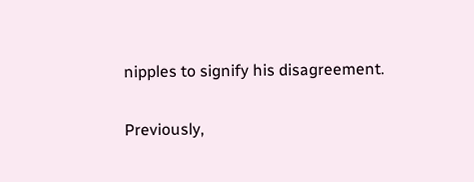nipples to signify his disagreement.

Previously,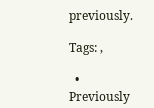previously.

Tags: ,

  • Previously